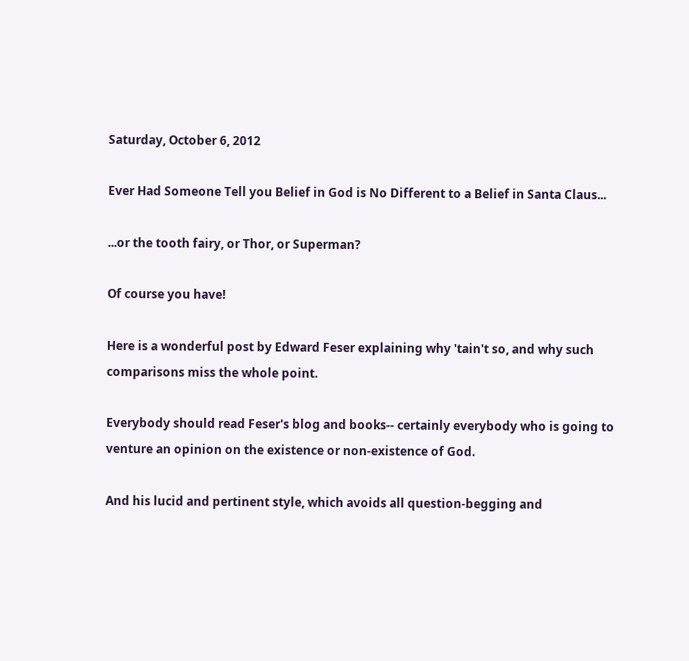Saturday, October 6, 2012

Ever Had Someone Tell you Belief in God is No Different to a Belief in Santa Claus...

...or the tooth fairy, or Thor, or Superman?

Of course you have!

Here is a wonderful post by Edward Feser explaining why 'tain't so, and why such comparisons miss the whole point.

Everybody should read Feser's blog and books-- certainly everybody who is going to venture an opinion on the existence or non-existence of God.

And his lucid and pertinent style, which avoids all question-begging and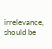irrelevance, should be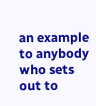an example to anybody who sets out to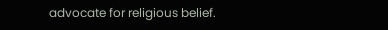advocate for religious belief.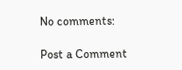No comments:

Post a Comment